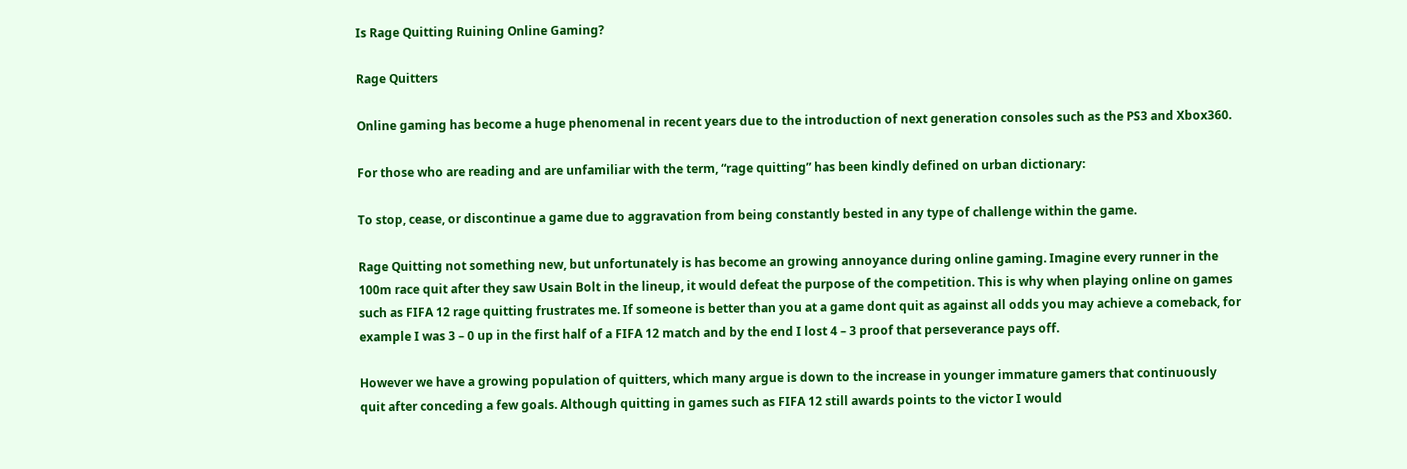Is Rage Quitting Ruining Online Gaming?

Rage Quitters

Online gaming has become a huge phenomenal in recent years due to the introduction of next generation consoles such as the PS3 and Xbox360.

For those who are reading and are unfamiliar with the term, “rage quitting” has been kindly defined on urban dictionary:

To stop, cease, or discontinue a game due to aggravation from being constantly bested in any type of challenge within the game.

Rage Quitting not something new, but unfortunately is has become an growing annoyance during online gaming. Imagine every runner in the 100m race quit after they saw Usain Bolt in the lineup, it would defeat the purpose of the competition. This is why when playing online on games such as FIFA 12 rage quitting frustrates me. If someone is better than you at a game dont quit as against all odds you may achieve a comeback, for example I was 3 – 0 up in the first half of a FIFA 12 match and by the end I lost 4 – 3 proof that perseverance pays off.

However we have a growing population of quitters, which many argue is down to the increase in younger immature gamers that continuously quit after conceding a few goals. Although quitting in games such as FIFA 12 still awards points to the victor I would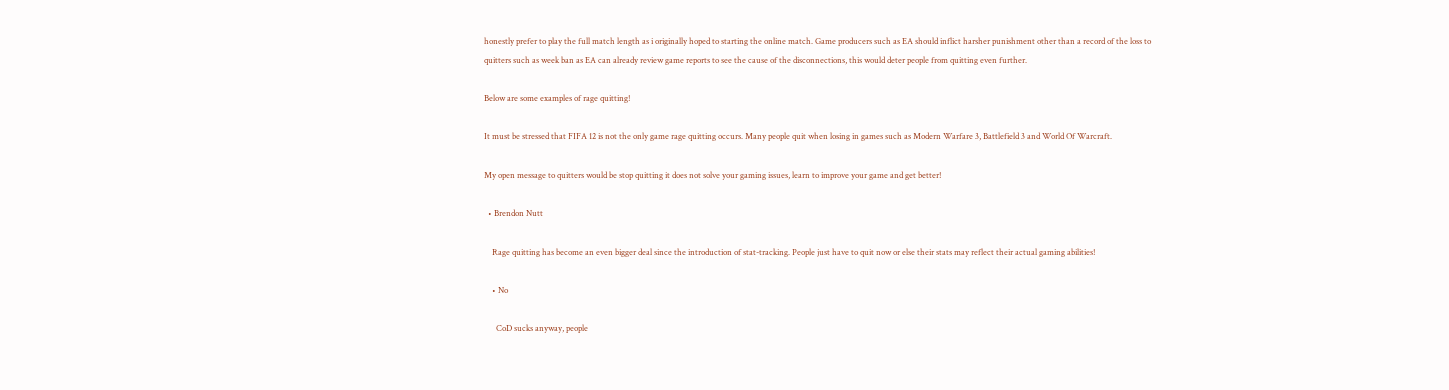honestly prefer to play the full match length as i originally hoped to starting the online match. Game producers such as EA should inflict harsher punishment other than a record of the loss to quitters such as week ban as EA can already review game reports to see the cause of the disconnections, this would deter people from quitting even further.

Below are some examples of rage quitting!

It must be stressed that FIFA 12 is not the only game rage quitting occurs. Many people quit when losing in games such as Modern Warfare 3, Battlefield 3 and World Of Warcraft.

My open message to quitters would be stop quitting it does not solve your gaming issues, learn to improve your game and get better!

  • Brendon Nutt

    Rage quitting has become an even bigger deal since the introduction of stat-tracking. People just have to quit now or else their stats may reflect their actual gaming abilities!

    • No

      CoD sucks anyway, people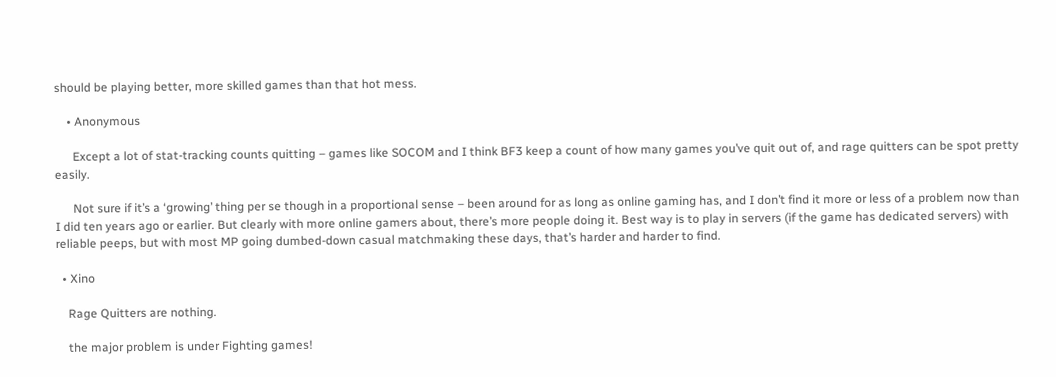should be playing better, more skilled games than that hot mess.

    • Anonymous

      Except a lot of stat-tracking counts quitting – games like SOCOM and I think BF3 keep a count of how many games you’ve quit out of, and rage quitters can be spot pretty easily.

      Not sure if it’s a ‘growing’ thing per se though in a proportional sense – been around for as long as online gaming has, and I don’t find it more or less of a problem now than I did ten years ago or earlier. But clearly with more online gamers about, there’s more people doing it. Best way is to play in servers (if the game has dedicated servers) with reliable peeps, but with most MP going dumbed-down casual matchmaking these days, that’s harder and harder to find.

  • Xino

    Rage Quitters are nothing.

    the major problem is under Fighting games!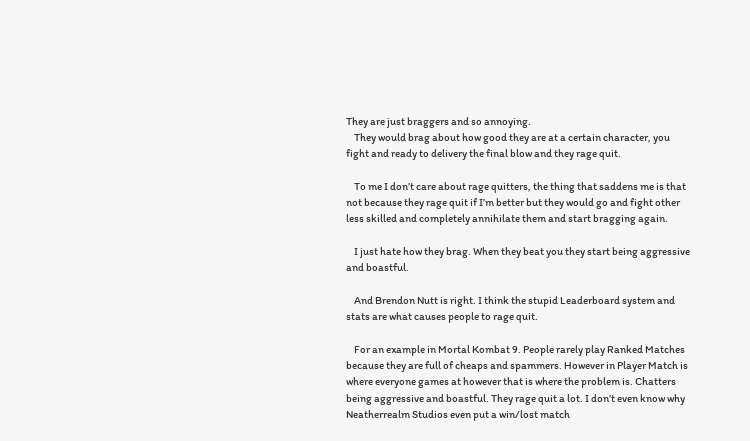They are just braggers and so annoying.
    They would brag about how good they are at a certain character, you fight and ready to delivery the final blow and they rage quit.

    To me I don’t care about rage quitters, the thing that saddens me is that not because they rage quit if I’m better but they would go and fight other less skilled and completely annihilate them and start bragging again.

    I just hate how they brag. When they beat you they start being aggressive and boastful.

    And Brendon Nutt is right. I think the stupid Leaderboard system and stats are what causes people to rage quit.

    For an example in Mortal Kombat 9. People rarely play Ranked Matches because they are full of cheaps and spammers. However in Player Match is where everyone games at however that is where the problem is. Chatters being aggressive and boastful. They rage quit a lot. I don’t even know why Neatherrealm Studios even put a win/lost match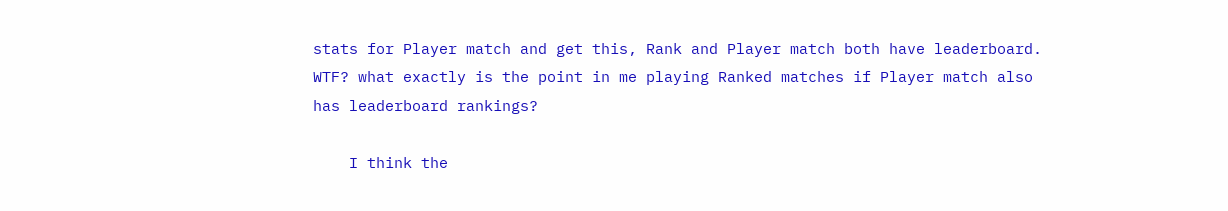stats for Player match and get this, Rank and Player match both have leaderboard. WTF? what exactly is the point in me playing Ranked matches if Player match also has leaderboard rankings?

    I think the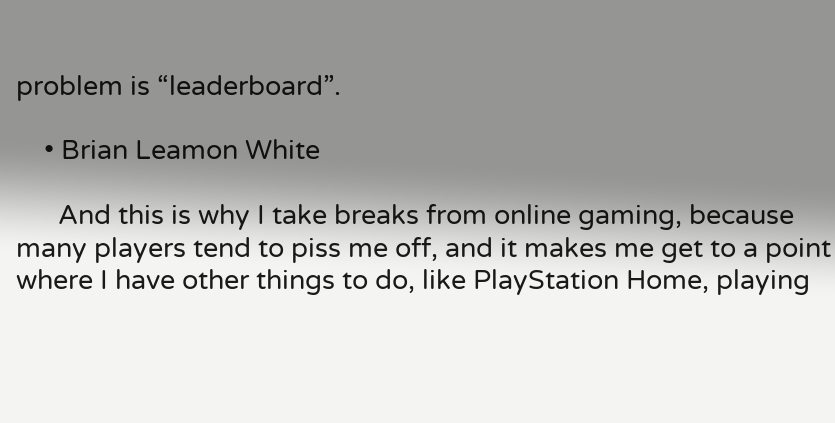problem is “leaderboard”.

    • Brian Leamon White

      And this is why I take breaks from online gaming, because many players tend to piss me off, and it makes me get to a point where I have other things to do, like PlayStation Home, playing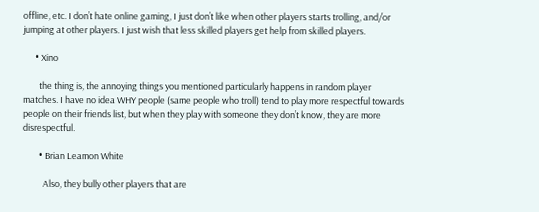offline, etc. I don’t hate online gaming, I just don’t like when other players starts trolling, and/or jumping at other players. I just wish that less skilled players get help from skilled players.

      • Xino

        the thing is, the annoying things you mentioned particularly happens in random player matches. I have no idea WHY people (same people who troll) tend to play more respectful towards people on their friends list, but when they play with someone they don’t know, they are more disrespectful.

        • Brian Leamon White

          Also, they bully other players that are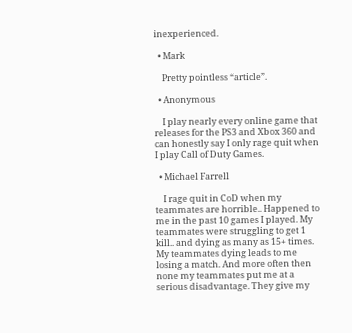inexperienced.

  • Mark

    Pretty pointless “article”.

  • Anonymous

    I play nearly every online game that releases for the PS3 and Xbox 360 and can honestly say I only rage quit when I play Call of Duty Games.

  • Michael Farrell

    I rage quit in CoD when my teammates are horrible.. Happened to me in the past 10 games I played. My teammates were struggling to get 1 kill.. and dying as many as 15+ times. My teammates dying leads to me losing a match. And more often then none my teammates put me at a serious disadvantage. They give my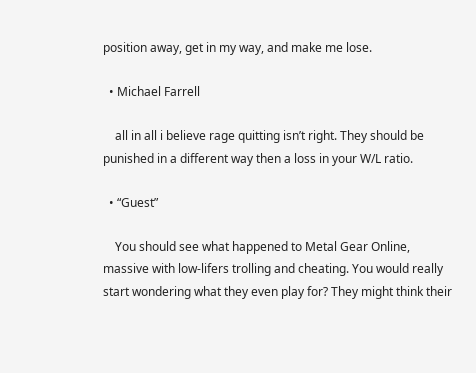position away, get in my way, and make me lose.

  • Michael Farrell

    all in all i believe rage quitting isn’t right. They should be punished in a different way then a loss in your W/L ratio.

  • “Guest”

    You should see what happened to Metal Gear Online, massive with low-lifers trolling and cheating. You would really start wondering what they even play for? They might think their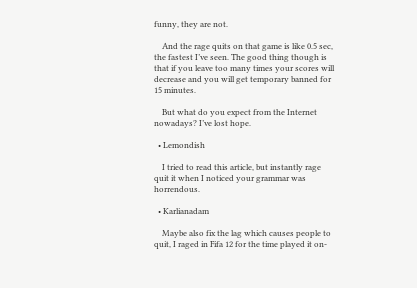funny, they are not.

    And the rage quits on that game is like 0.5 sec, the fastest I’ve seen. The good thing though is that if you leave too many times your scores will decrease and you will get temporary banned for 15 minutes.

    But what do you expect from the Internet nowadays? I’ve lost hope.

  • Lemondish

    I tried to read this article, but instantly rage quit it when I noticed your grammar was horrendous.

  • Karlianadam

    Maybe also fix the lag which causes people to quit, I raged in Fifa 12 for the time played it on-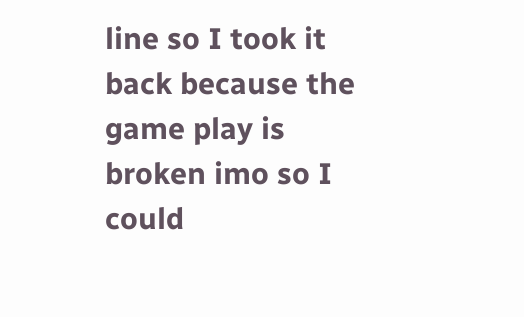line so I took it back because the game play is broken imo so I could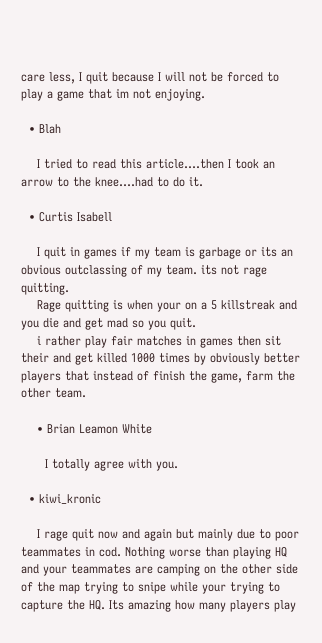care less, I quit because I will not be forced to play a game that im not enjoying.

  • Blah

    I tried to read this article….then I took an arrow to the knee….had to do it.

  • Curtis Isabell

    I quit in games if my team is garbage or its an obvious outclassing of my team. its not rage quitting.
    Rage quitting is when your on a 5 killstreak and you die and get mad so you quit.
    i rather play fair matches in games then sit their and get killed 1000 times by obviously better players that instead of finish the game, farm the other team.

    • Brian Leamon White

      I totally agree with you.

  • kiwi_kronic

    I rage quit now and again but mainly due to poor teammates in cod. Nothing worse than playing HQ and your teammates are camping on the other side of the map trying to snipe while your trying to capture the HQ. Its amazing how many players play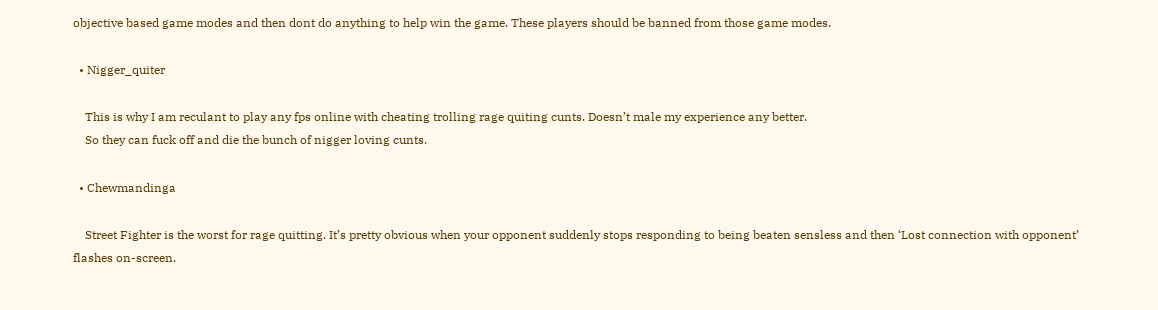objective based game modes and then dont do anything to help win the game. These players should be banned from those game modes.

  • Nigger_quiter

    This is why I am reculant to play any fps online with cheating trolling rage quiting cunts. Doesn’t male my experience any better.
    So they can fuck off and die the bunch of nigger loving cunts.

  • Chewmandinga

    Street Fighter is the worst for rage quitting. It’s pretty obvious when your opponent suddenly stops responding to being beaten sensless and then ‘Lost connection with opponent’ flashes on-screen.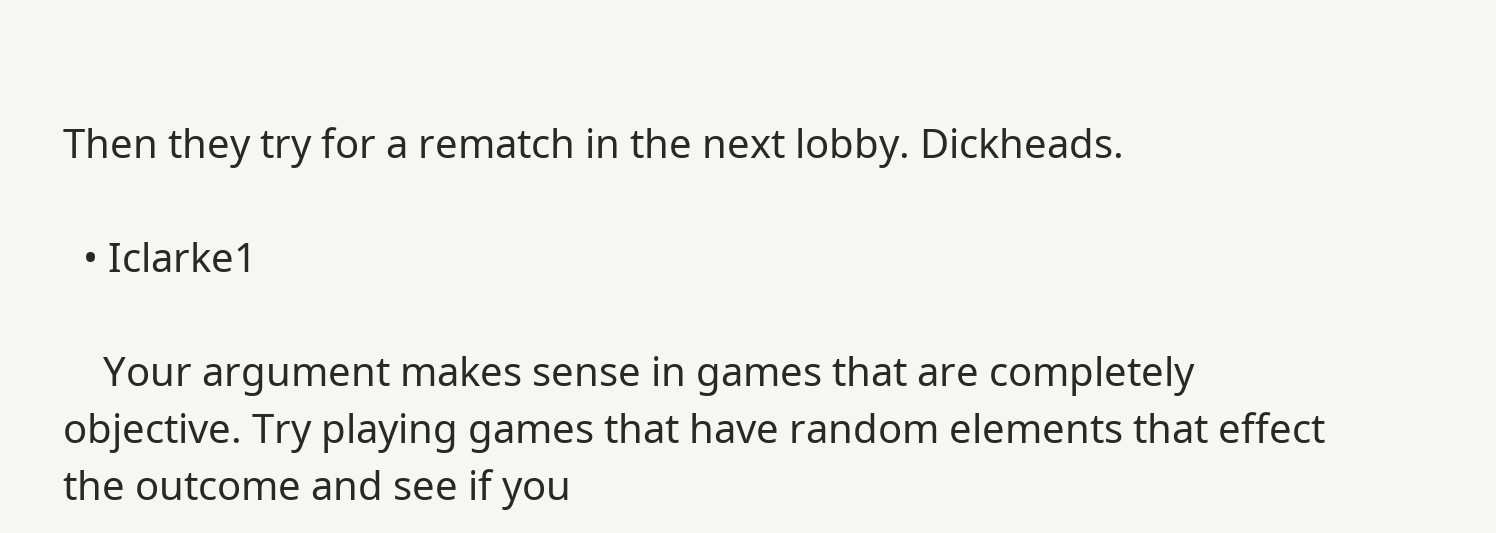Then they try for a rematch in the next lobby. Dickheads.

  • Iclarke1

    Your argument makes sense in games that are completely objective. Try playing games that have random elements that effect the outcome and see if you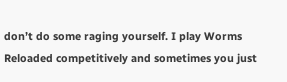don’t do some raging yourself. I play Worms Reloaded competitively and sometimes you just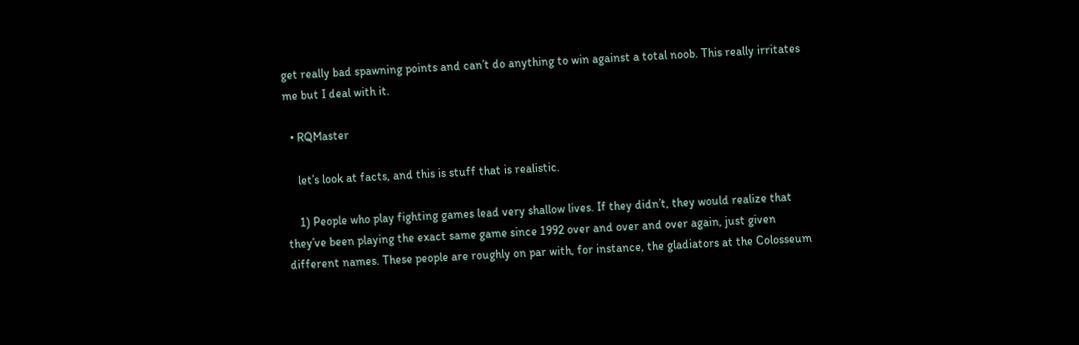get really bad spawning points and can’t do anything to win against a total noob. This really irritates me but I deal with it.

  • RQMaster

    let’s look at facts, and this is stuff that is realistic.

    1) People who play fighting games lead very shallow lives. If they didn’t, they would realize that they’ve been playing the exact same game since 1992 over and over and over again, just given different names. These people are roughly on par with, for instance, the gladiators at the Colosseum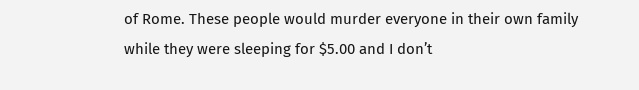of Rome. These people would murder everyone in their own family while they were sleeping for $5.00 and I don’t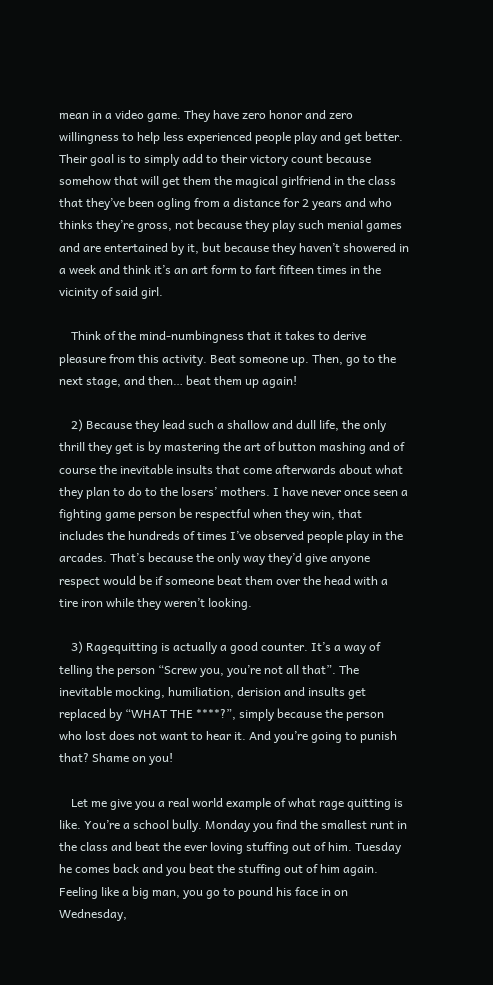mean in a video game. They have zero honor and zero willingness to help less experienced people play and get better. Their goal is to simply add to their victory count because somehow that will get them the magical girlfriend in the class that they’ve been ogling from a distance for 2 years and who thinks they’re gross, not because they play such menial games and are entertained by it, but because they haven’t showered in a week and think it’s an art form to fart fifteen times in the vicinity of said girl.

    Think of the mind-numbingness that it takes to derive pleasure from this activity. Beat someone up. Then, go to the next stage, and then… beat them up again!

    2) Because they lead such a shallow and dull life, the only thrill they get is by mastering the art of button mashing and of course the inevitable insults that come afterwards about what they plan to do to the losers’ mothers. I have never once seen a fighting game person be respectful when they win, that includes the hundreds of times I’ve observed people play in the arcades. That’s because the only way they’d give anyone respect would be if someone beat them over the head with a tire iron while they weren’t looking.

    3) Ragequitting is actually a good counter. It’s a way of telling the person “Screw you, you’re not all that”. The inevitable mocking, humiliation, derision and insults get replaced by “WHAT THE ****?”, simply because the person who lost does not want to hear it. And you’re going to punish that? Shame on you!

    Let me give you a real world example of what rage quitting is like. You’re a school bully. Monday you find the smallest runt in the class and beat the ever loving stuffing out of him. Tuesday he comes back and you beat the stuffing out of him again. Feeling like a big man, you go to pound his face in on Wednesday,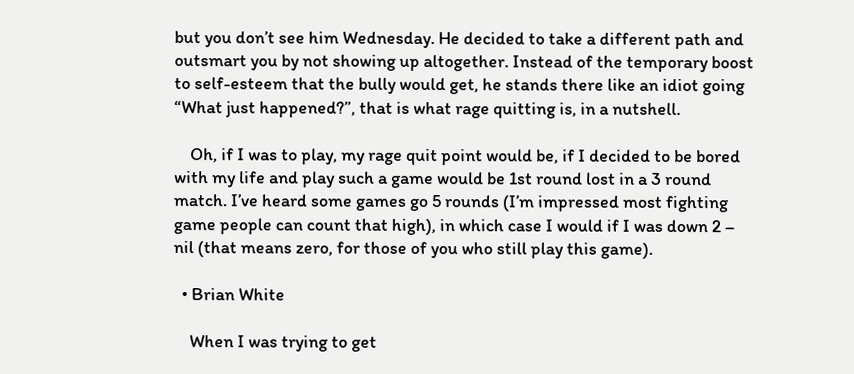but you don’t see him Wednesday. He decided to take a different path and outsmart you by not showing up altogether. Instead of the temporary boost to self-esteem that the bully would get, he stands there like an idiot going “What just happened?”, that is what rage quitting is, in a nutshell.

    Oh, if I was to play, my rage quit point would be, if I decided to be bored with my life and play such a game would be 1st round lost in a 3 round match. I’ve heard some games go 5 rounds (I’m impressed most fighting game people can count that high), in which case I would if I was down 2 – nil (that means zero, for those of you who still play this game).

  • Brian White

    When I was trying to get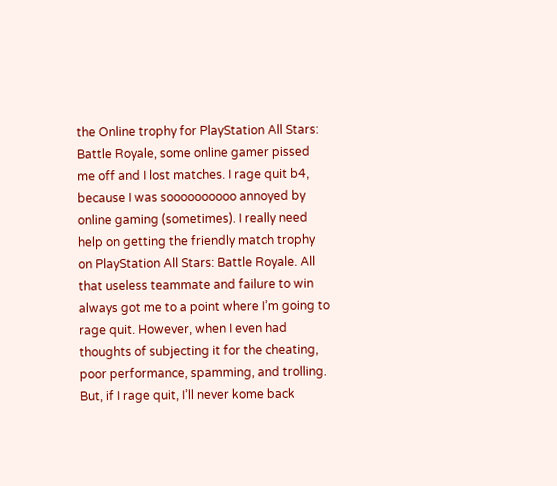the Online trophy for PlayStation All Stars: Battle Royale, some online gamer pissed me off and I lost matches. I rage quit b4, because I was soooooooooo annoyed by online gaming (sometimes). I really need help on getting the friendly match trophy on PlayStation All Stars: Battle Royale. All that useless teammate and failure to win always got me to a point where I’m going to rage quit. However, when I even had thoughts of subjecting it for the cheating, poor performance, spamming, and trolling. But, if I rage quit, I’ll never kome back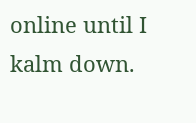online until I kalm down.